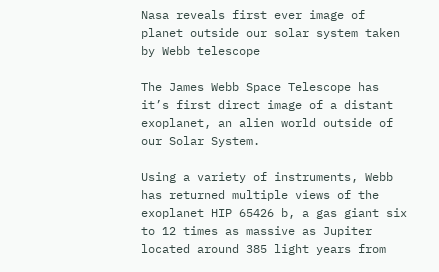Nasa reveals first ever image of planet outside our solar system taken by Webb telescope

The James Webb Space Telescope has it’s first direct image of a distant exoplanet, an alien world outside of our Solar System.

Using a variety of instruments, Webb has returned multiple views of the exoplanet HIP 65426 b, a gas giant six to 12 times as massive as Jupiter located around 385 light years from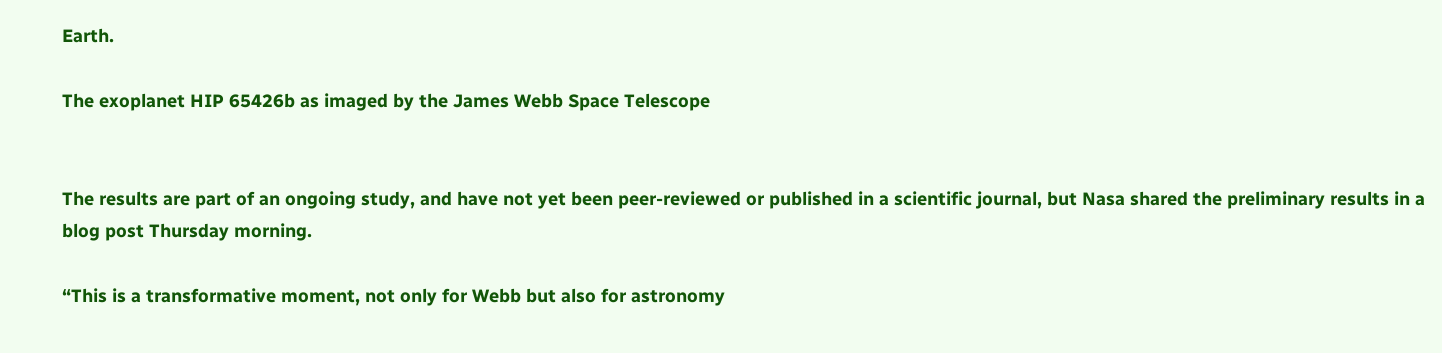Earth.

The exoplanet HIP 65426b as imaged by the James Webb Space Telescope


The results are part of an ongoing study, and have not yet been peer-reviewed or published in a scientific journal, but Nasa shared the preliminary results in a blog post Thursday morning.

“This is a transformative moment, not only for Webb but also for astronomy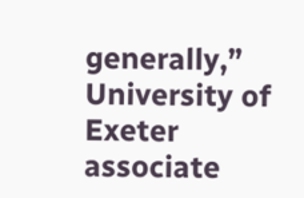generally,” University of Exeter associate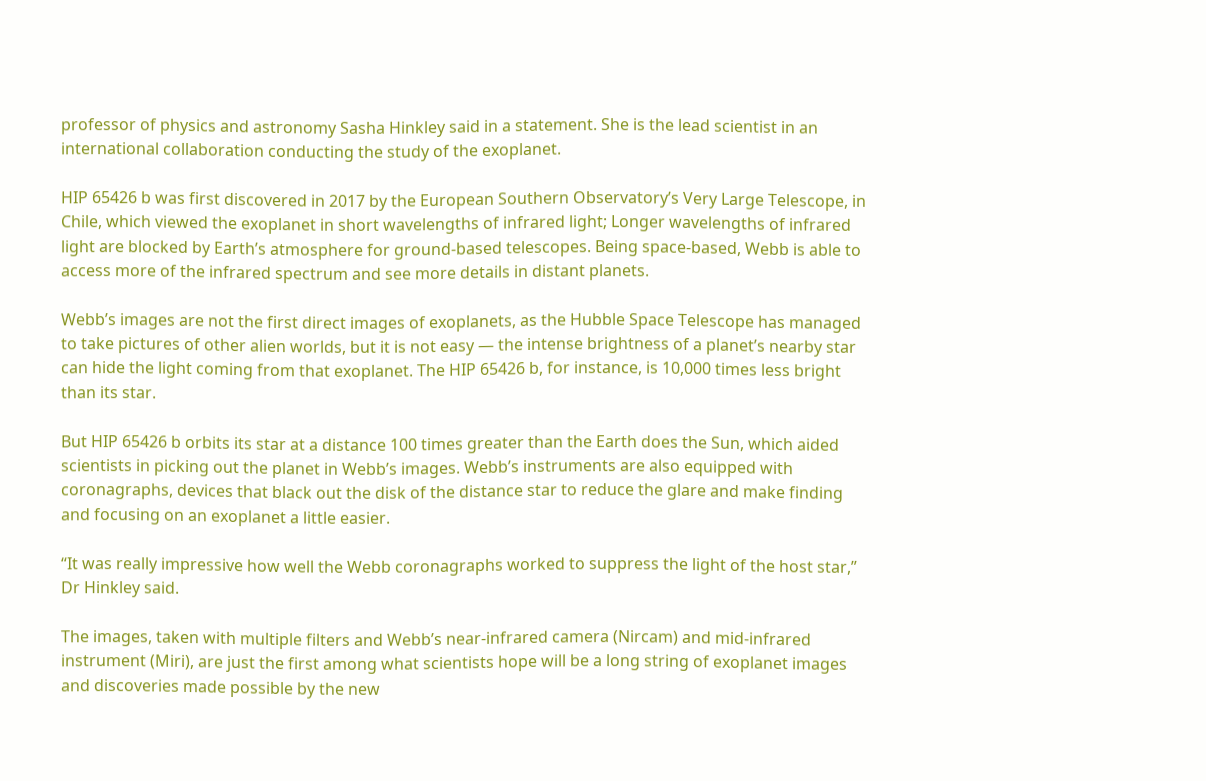professor of physics and astronomy Sasha Hinkley said in a statement. She is the lead scientist in an international collaboration conducting the study of the exoplanet.

HIP 65426 b was first discovered in 2017 by the European Southern Observatory’s Very Large Telescope, in Chile, which viewed the exoplanet in short wavelengths of infrared light; Longer wavelengths of infrared light are blocked by Earth’s atmosphere for ground-based telescopes. Being space-based, Webb is able to access more of the infrared spectrum and see more details in distant planets.

Webb’s images are not the first direct images of exoplanets, as the Hubble Space Telescope has managed to take pictures of other alien worlds, but it is not easy — the intense brightness of a planet’s nearby star can hide the light coming from that exoplanet. The HIP 65426 b, for instance, is 10,000 times less bright than its star.

But HIP 65426 b orbits its star at a distance 100 times greater than the Earth does the Sun, which aided scientists in picking out the planet in Webb’s images. Webb’s instruments are also equipped with coronagraphs, devices that black out the disk of the distance star to reduce the glare and make finding and focusing on an exoplanet a little easier.

“It was really impressive how well the Webb coronagraphs worked to suppress the light of the host star,” Dr Hinkley said.

The images, taken with multiple filters and Webb’s near-infrared camera (Nircam) and mid-infrared instrument (Miri), are just the first among what scientists hope will be a long string of exoplanet images and discoveries made possible by the new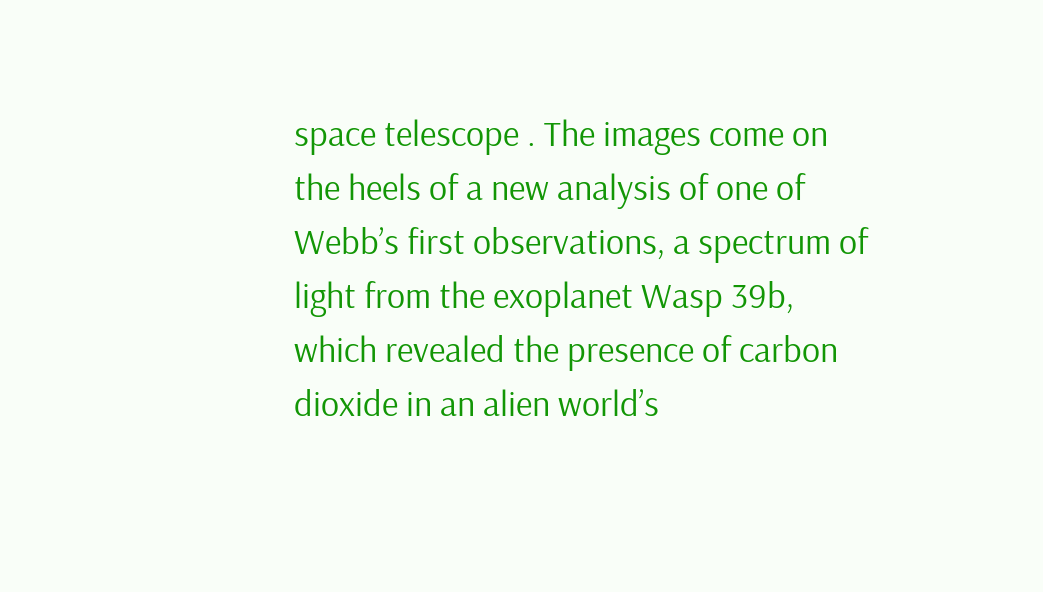space telescope . The images come on the heels of a new analysis of one of Webb’s first observations, a spectrum of light from the exoplanet Wasp 39b, which revealed the presence of carbon dioxide in an alien world’s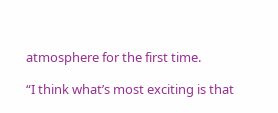atmosphere for the first time.

“I think what’s most exciting is that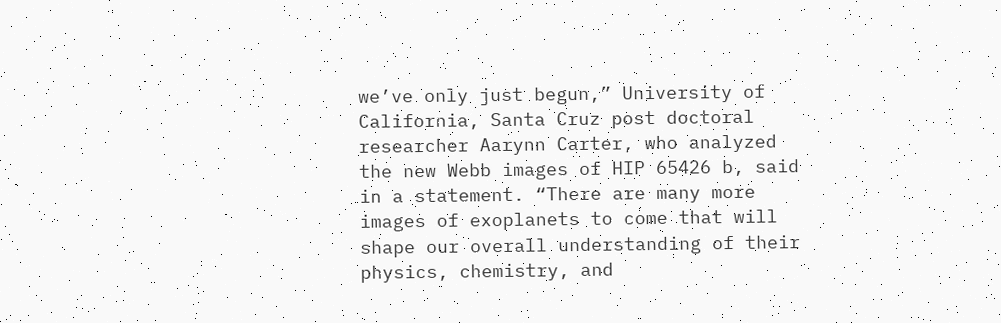we’ve only just begun,” University of California, Santa Cruz post doctoral researcher Aarynn Carter, who analyzed the new Webb images of HIP 65426 b, said in a statement. “There are many more images of exoplanets to come that will shape our overall understanding of their physics, chemistry, and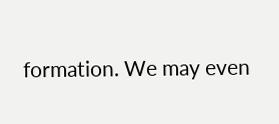formation. We may even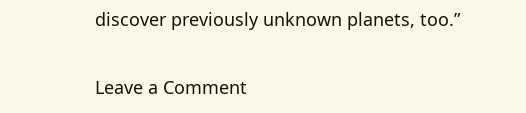discover previously unknown planets, too.”

Leave a Comment